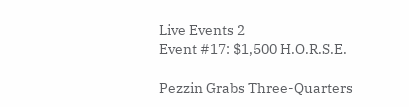Live Events 2
Event #17: $1,500 H.O.R.S.E.

Pezzin Grabs Three-Quarters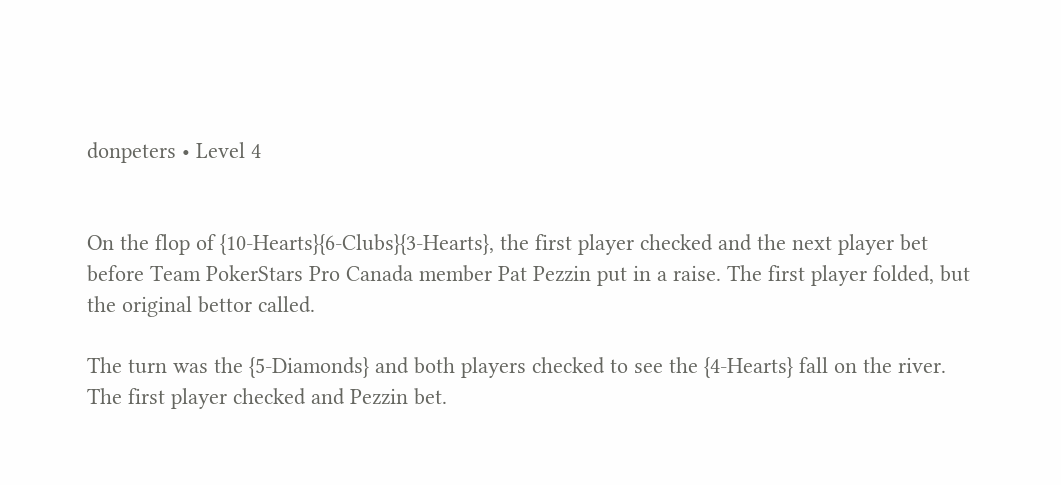donpeters • Level 4


On the flop of {10-Hearts}{6-Clubs}{3-Hearts}, the first player checked and the next player bet before Team PokerStars Pro Canada member Pat Pezzin put in a raise. The first player folded, but the original bettor called.

The turn was the {5-Diamonds} and both players checked to see the {4-Hearts} fall on the river. The first player checked and Pezzin bet.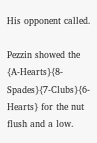His opponent called.

Pezzin showed the {A-Hearts}{8-Spades}{7-Clubs}{6-Hearts} for the nut flush and a low.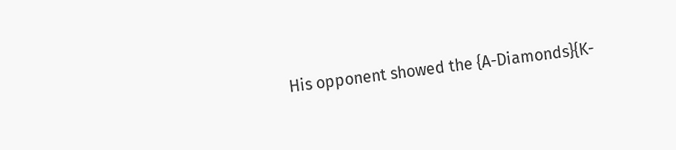His opponent showed the {A-Diamonds}{K-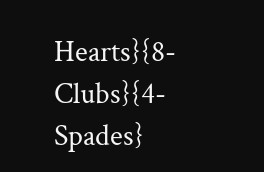Hearts}{8-Clubs}{4-Spades}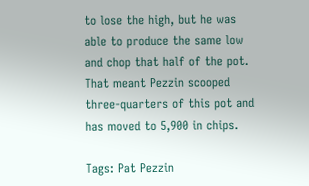to lose the high, but he was able to produce the same low and chop that half of the pot. That meant Pezzin scooped three-quarters of this pot and has moved to 5,900 in chips.

Tags: Pat Pezzin